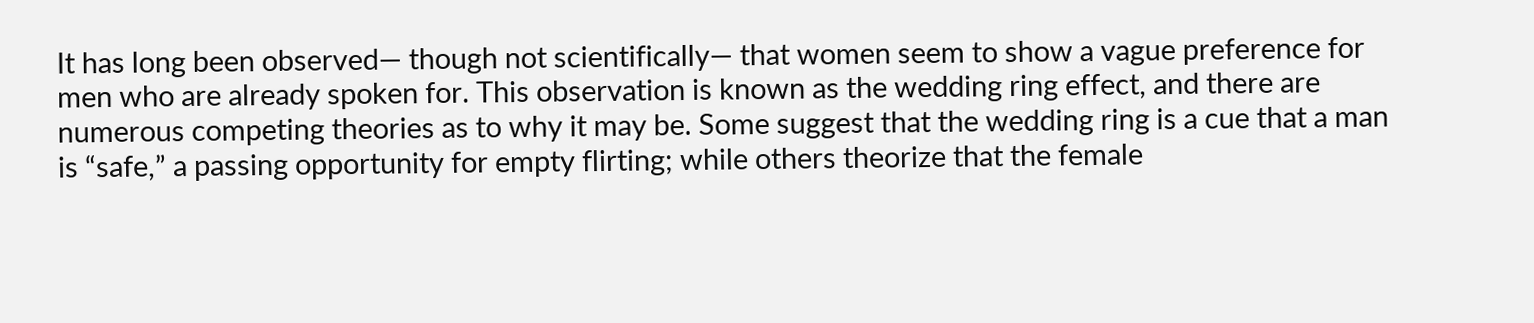It has long been observed— though not scientifically— that women seem to show a vague preference for men who are already spoken for. This observation is known as the wedding ring effect, and there are numerous competing theories as to why it may be. Some suggest that the wedding ring is a cue that a man is “safe,” a passing opportunity for empty flirting; while others theorize that the female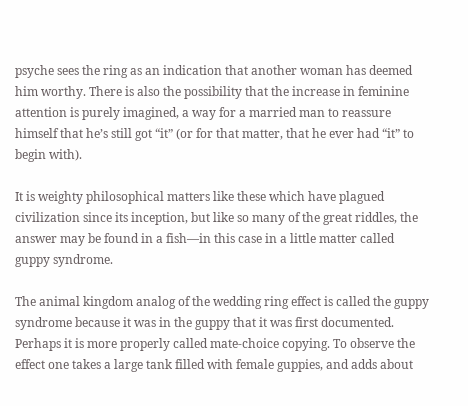psyche sees the ring as an indication that another woman has deemed him worthy. There is also the possibility that the increase in feminine attention is purely imagined, a way for a married man to reassure himself that he’s still got “it” (or for that matter, that he ever had “it” to begin with).

It is weighty philosophical matters like these which have plagued civilization since its inception, but like so many of the great riddles, the answer may be found in a fish—in this case in a little matter called guppy syndrome.

The animal kingdom analog of the wedding ring effect is called the guppy syndrome because it was in the guppy that it was first documented. Perhaps it is more properly called mate-choice copying. To observe the effect one takes a large tank filled with female guppies, and adds about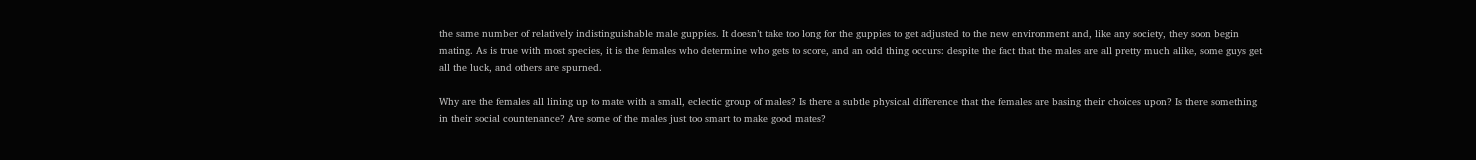the same number of relatively indistinguishable male guppies. It doesn’t take too long for the guppies to get adjusted to the new environment and, like any society, they soon begin mating. As is true with most species, it is the females who determine who gets to score, and an odd thing occurs: despite the fact that the males are all pretty much alike, some guys get all the luck, and others are spurned.

Why are the females all lining up to mate with a small, eclectic group of males? Is there a subtle physical difference that the females are basing their choices upon? Is there something in their social countenance? Are some of the males just too smart to make good mates?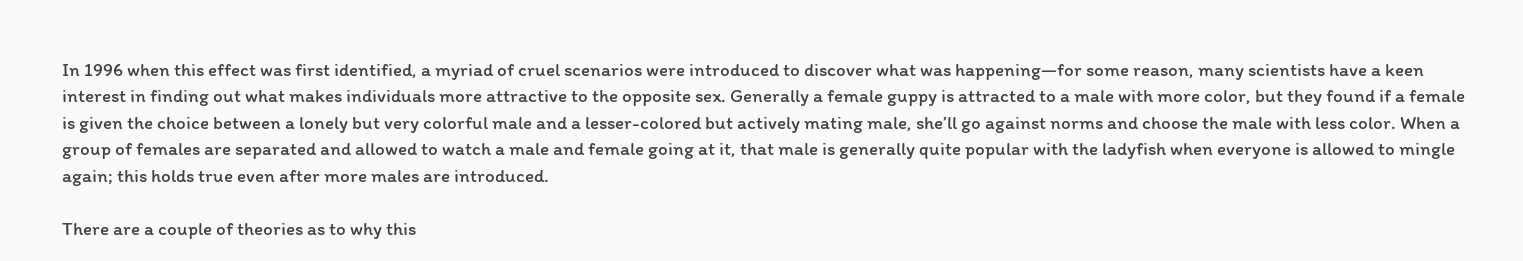In 1996 when this effect was first identified, a myriad of cruel scenarios were introduced to discover what was happening—for some reason, many scientists have a keen interest in finding out what makes individuals more attractive to the opposite sex. Generally a female guppy is attracted to a male with more color, but they found if a female is given the choice between a lonely but very colorful male and a lesser-colored but actively mating male, she’ll go against norms and choose the male with less color. When a group of females are separated and allowed to watch a male and female going at it, that male is generally quite popular with the ladyfish when everyone is allowed to mingle again; this holds true even after more males are introduced.

There are a couple of theories as to why this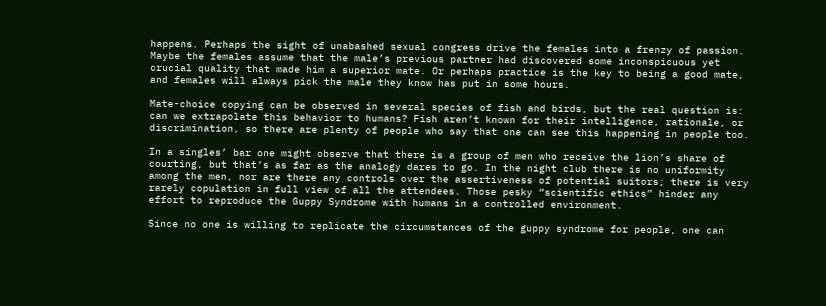happens. Perhaps the sight of unabashed sexual congress drive the females into a frenzy of passion. Maybe the females assume that the male’s previous partner had discovered some inconspicuous yet crucial quality that made him a superior mate. Or perhaps practice is the key to being a good mate, and females will always pick the male they know has put in some hours.

Mate-choice copying can be observed in several species of fish and birds, but the real question is: can we extrapolate this behavior to humans? Fish aren’t known for their intelligence, rationale, or discrimination, so there are plenty of people who say that one can see this happening in people too.

In a singles’ bar one might observe that there is a group of men who receive the lion’s share of courting, but that’s as far as the analogy dares to go. In the night club there is no uniformity among the men, nor are there any controls over the assertiveness of potential suitors; there is very rarely copulation in full view of all the attendees. Those pesky “scientific ethics” hinder any effort to reproduce the Guppy Syndrome with humans in a controlled environment.

Since no one is willing to replicate the circumstances of the guppy syndrome for people, one can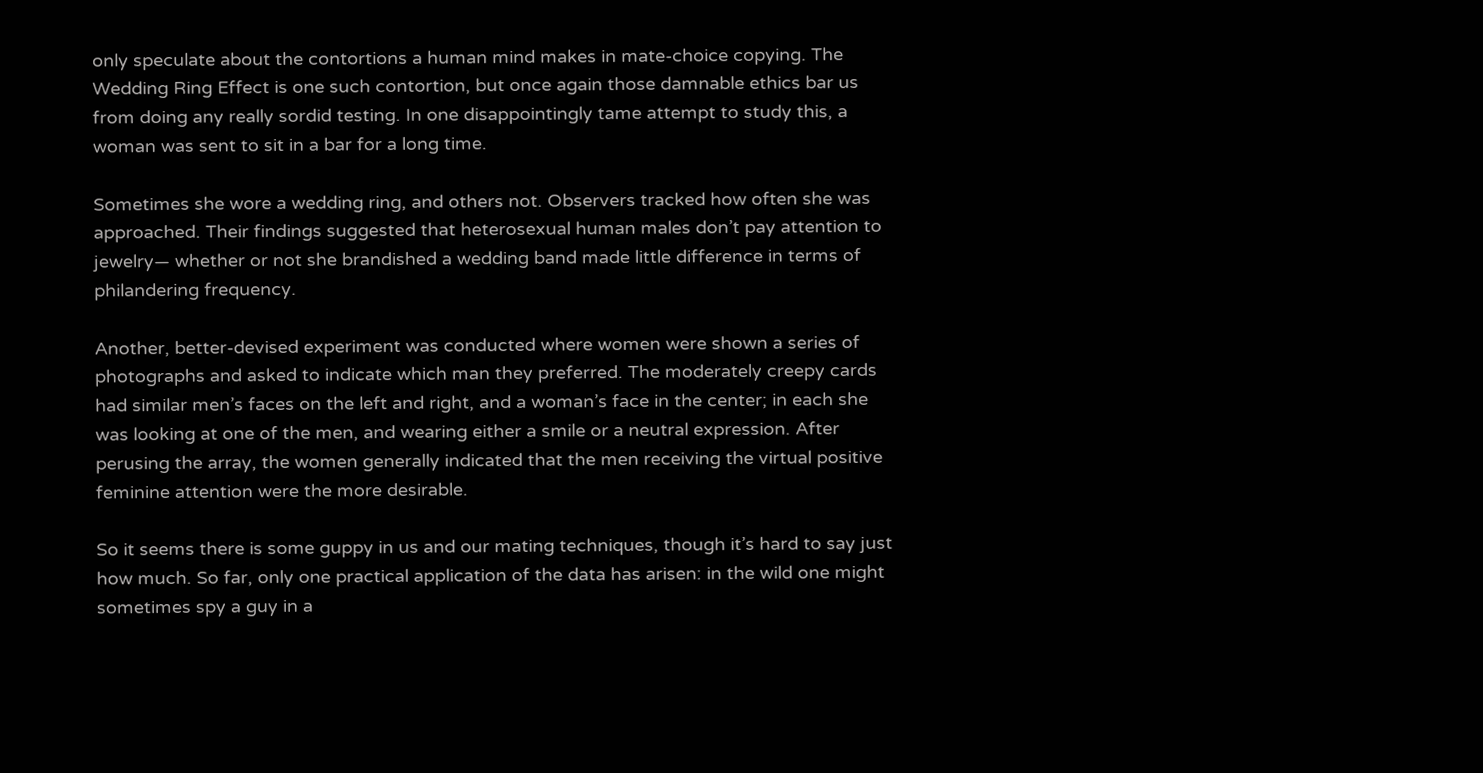only speculate about the contortions a human mind makes in mate-choice copying. The Wedding Ring Effect is one such contortion, but once again those damnable ethics bar us from doing any really sordid testing. In one disappointingly tame attempt to study this, a woman was sent to sit in a bar for a long time.

Sometimes she wore a wedding ring, and others not. Observers tracked how often she was approached. Their findings suggested that heterosexual human males don’t pay attention to jewelry— whether or not she brandished a wedding band made little difference in terms of philandering frequency.

Another, better-devised experiment was conducted where women were shown a series of photographs and asked to indicate which man they preferred. The moderately creepy cards had similar men’s faces on the left and right, and a woman’s face in the center; in each she was looking at one of the men, and wearing either a smile or a neutral expression. After perusing the array, the women generally indicated that the men receiving the virtual positive feminine attention were the more desirable.

So it seems there is some guppy in us and our mating techniques, though it’s hard to say just how much. So far, only one practical application of the data has arisen: in the wild one might sometimes spy a guy in a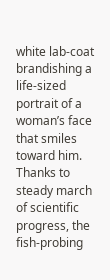white lab-coat brandishing a life-sized portrait of a woman’s face that smiles toward him. Thanks to steady march of scientific progress, the fish-probing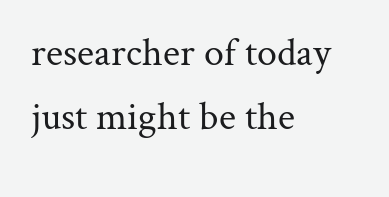researcher of today just might be the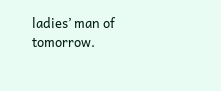ladies’ man of tomorrow.